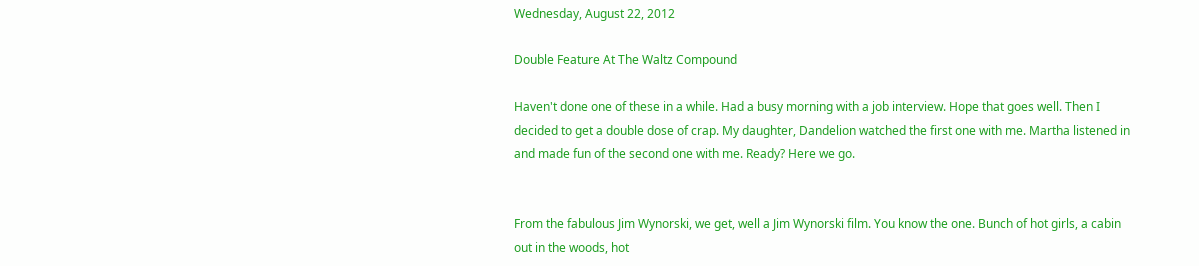Wednesday, August 22, 2012

Double Feature At The Waltz Compound

Haven't done one of these in a while. Had a busy morning with a job interview. Hope that goes well. Then I decided to get a double dose of crap. My daughter, Dandelion watched the first one with me. Martha listened in and made fun of the second one with me. Ready? Here we go.


From the fabulous Jim Wynorski, we get, well a Jim Wynorski film. You know the one. Bunch of hot girls, a cabin out in the woods, hot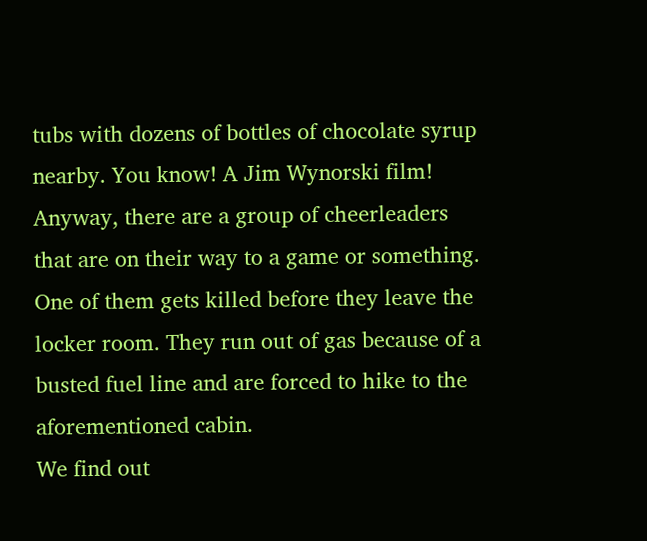tubs with dozens of bottles of chocolate syrup nearby. You know! A Jim Wynorski film!
Anyway, there are a group of cheerleaders that are on their way to a game or something. One of them gets killed before they leave the locker room. They run out of gas because of a busted fuel line and are forced to hike to the aforementioned cabin.
We find out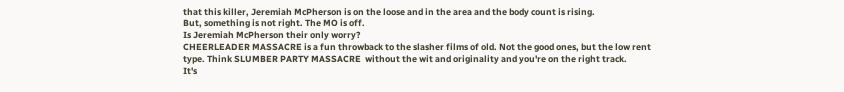that this killer, Jeremiah McPherson is on the loose and in the area and the body count is rising.
But, something is not right. The MO is off.
Is Jeremiah McPherson their only worry?
CHEERLEADER MASSACRE is a fun throwback to the slasher films of old. Not the good ones, but the low rent type. Think SLUMBER PARTY MASSACRE  without the wit and originality and you're on the right track.
It's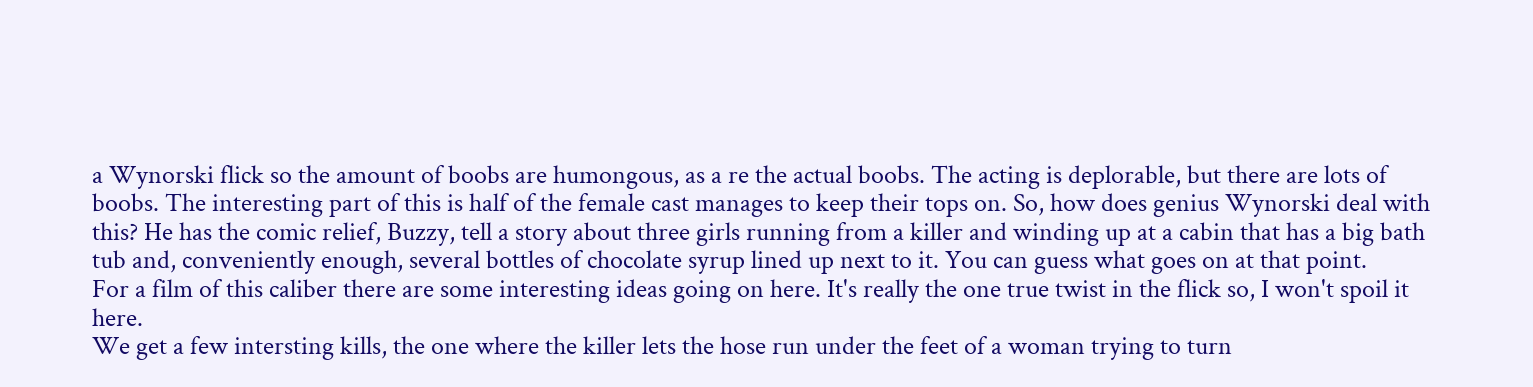a Wynorski flick so the amount of boobs are humongous, as a re the actual boobs. The acting is deplorable, but there are lots of boobs. The interesting part of this is half of the female cast manages to keep their tops on. So, how does genius Wynorski deal with this? He has the comic relief, Buzzy, tell a story about three girls running from a killer and winding up at a cabin that has a big bath tub and, conveniently enough, several bottles of chocolate syrup lined up next to it. You can guess what goes on at that point.
For a film of this caliber there are some interesting ideas going on here. It's really the one true twist in the flick so, I won't spoil it here.
We get a few intersting kills, the one where the killer lets the hose run under the feet of a woman trying to turn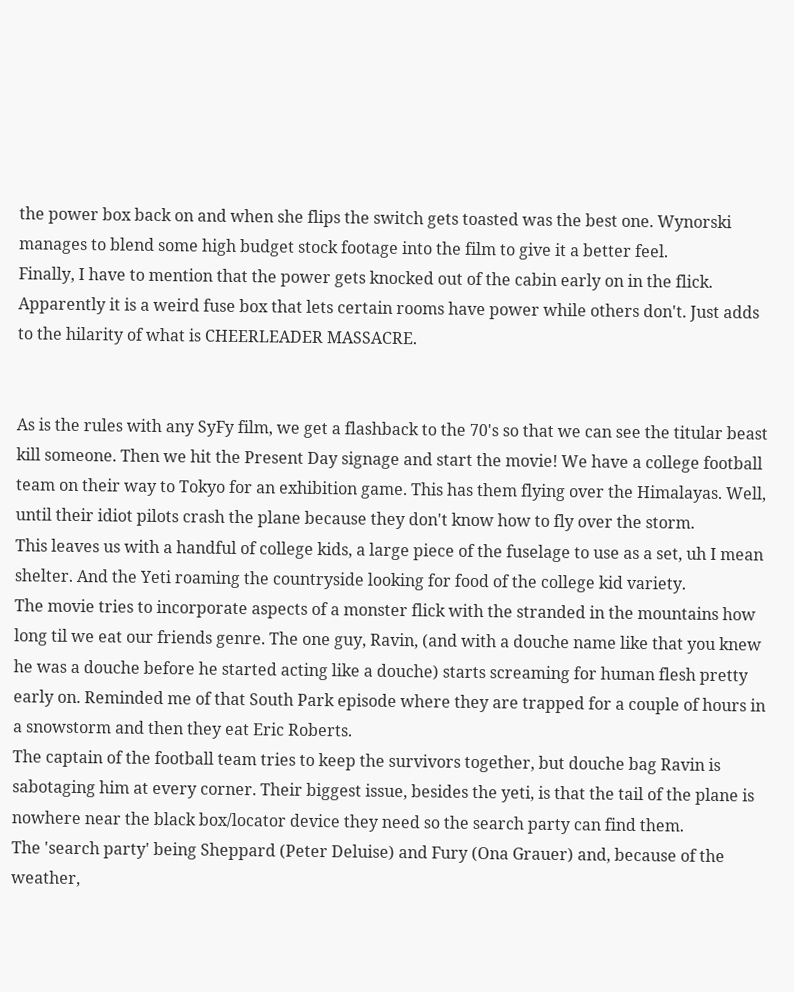the power box back on and when she flips the switch gets toasted was the best one. Wynorski manages to blend some high budget stock footage into the film to give it a better feel.
Finally, I have to mention that the power gets knocked out of the cabin early on in the flick. Apparently it is a weird fuse box that lets certain rooms have power while others don't. Just adds to the hilarity of what is CHEERLEADER MASSACRE.


As is the rules with any SyFy film, we get a flashback to the 70's so that we can see the titular beast kill someone. Then we hit the Present Day signage and start the movie! We have a college football team on their way to Tokyo for an exhibition game. This has them flying over the Himalayas. Well, until their idiot pilots crash the plane because they don't know how to fly over the storm.
This leaves us with a handful of college kids, a large piece of the fuselage to use as a set, uh I mean shelter. And the Yeti roaming the countryside looking for food of the college kid variety.
The movie tries to incorporate aspects of a monster flick with the stranded in the mountains how long til we eat our friends genre. The one guy, Ravin, (and with a douche name like that you knew he was a douche before he started acting like a douche) starts screaming for human flesh pretty early on. Reminded me of that South Park episode where they are trapped for a couple of hours in a snowstorm and then they eat Eric Roberts.
The captain of the football team tries to keep the survivors together, but douche bag Ravin is sabotaging him at every corner. Their biggest issue, besides the yeti, is that the tail of the plane is nowhere near the black box/locator device they need so the search party can find them.
The 'search party' being Sheppard (Peter Deluise) and Fury (Ona Grauer) and, because of the weather,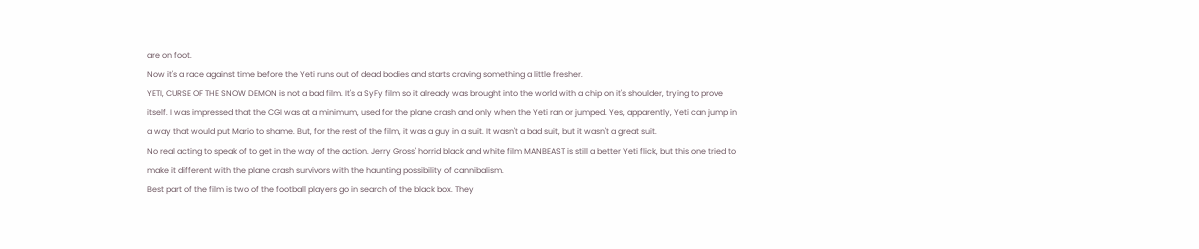are on foot.
Now it's a race against time before the Yeti runs out of dead bodies and starts craving something a little fresher.
YETI, CURSE OF THE SNOW DEMON is not a bad film. It's a SyFy film so it already was brought into the world with a chip on it's shoulder, trying to prove itself. I was impressed that the CGI was at a minimum, used for the plane crash and only when the Yeti ran or jumped. Yes, apparently, Yeti can jump in a way that would put Mario to shame. But, for the rest of the film, it was a guy in a suit. It wasn't a bad suit, but it wasn't a great suit.
No real acting to speak of to get in the way of the action. Jerry Gross' horrid black and white film MANBEAST is still a better Yeti flick, but this one tried to make it different with the plane crash survivors with the haunting possibility of cannibalism.
Best part of the film is two of the football players go in search of the black box. They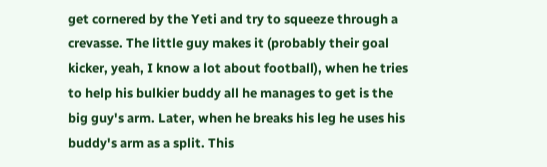get cornered by the Yeti and try to squeeze through a crevasse. The little guy makes it (probably their goal kicker, yeah, I know a lot about football), when he tries to help his bulkier buddy all he manages to get is the big guy's arm. Later, when he breaks his leg he uses his buddy's arm as a split. This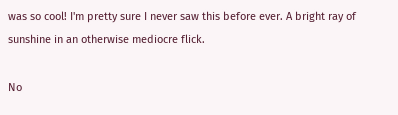was so cool! I'm pretty sure I never saw this before ever. A bright ray of sunshine in an otherwise mediocre flick.

No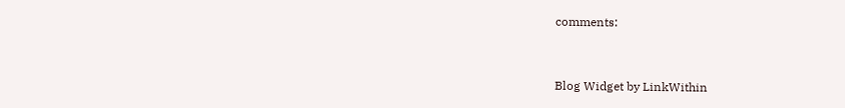comments:


Blog Widget by LinkWithin